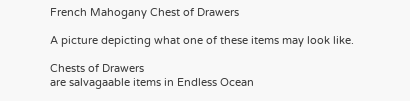French Mahogany Chest of Drawers

A picture depicting what one of these items may look like.

Chests of Drawers
are salvagaable items in Endless Ocean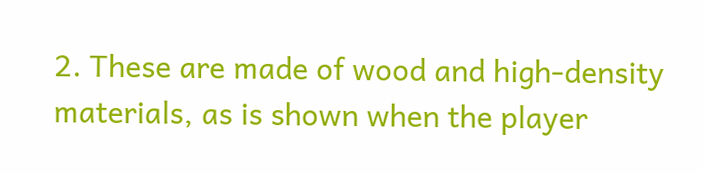2. These are made of wood and high-density materials, as is shown when the player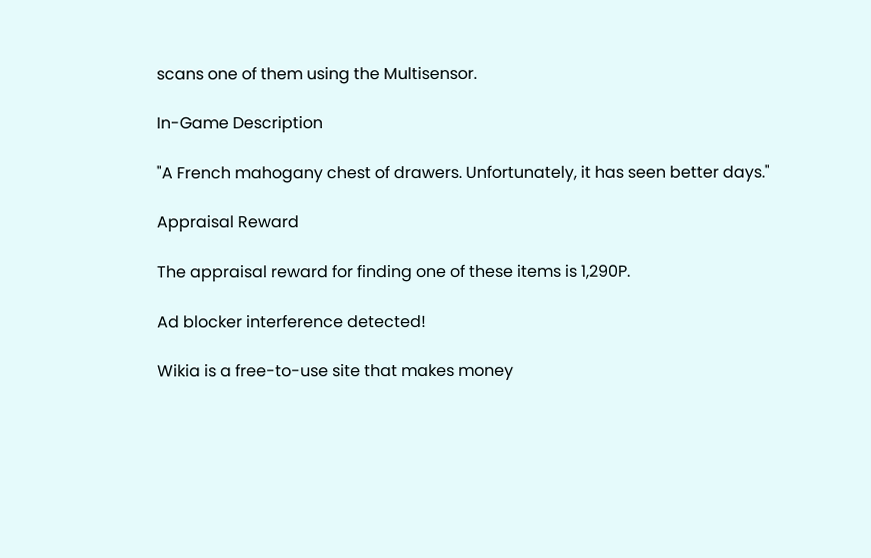scans one of them using the Multisensor.

In-Game Description

"A French mahogany chest of drawers. Unfortunately, it has seen better days."

Appraisal Reward

The appraisal reward for finding one of these items is 1,290P.

Ad blocker interference detected!

Wikia is a free-to-use site that makes money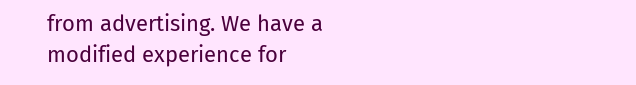from advertising. We have a modified experience for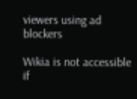viewers using ad blockers

Wikia is not accessible if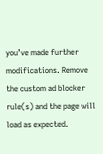you’ve made further modifications. Remove the custom ad blocker rule(s) and the page will load as expected.